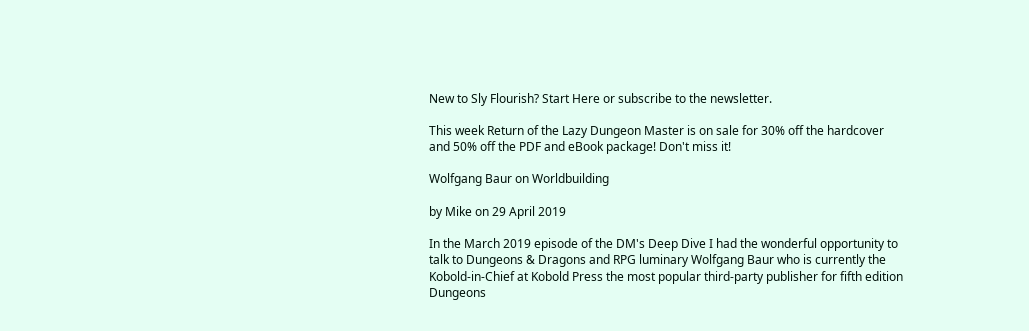New to Sly Flourish? Start Here or subscribe to the newsletter.

This week Return of the Lazy Dungeon Master is on sale for 30% off the hardcover and 50% off the PDF and eBook package! Don't miss it!

Wolfgang Baur on Worldbuilding

by Mike on 29 April 2019

In the March 2019 episode of the DM's Deep Dive I had the wonderful opportunity to talk to Dungeons & Dragons and RPG luminary Wolfgang Baur who is currently the Kobold-in-Chief at Kobold Press the most popular third-party publisher for fifth edition Dungeons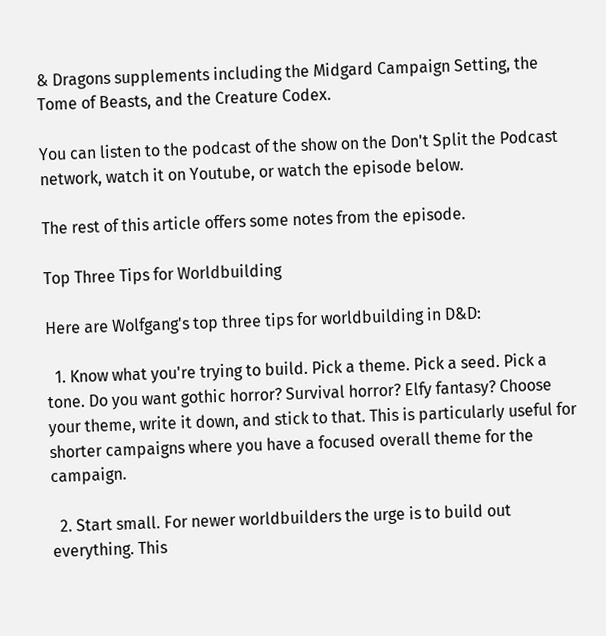& Dragons supplements including the Midgard Campaign Setting, the Tome of Beasts, and the Creature Codex.

You can listen to the podcast of the show on the Don't Split the Podcast network, watch it on Youtube, or watch the episode below.

The rest of this article offers some notes from the episode.

Top Three Tips for Worldbuilding

Here are Wolfgang's top three tips for worldbuilding in D&D:

  1. Know what you're trying to build. Pick a theme. Pick a seed. Pick a tone. Do you want gothic horror? Survival horror? Elfy fantasy? Choose your theme, write it down, and stick to that. This is particularly useful for shorter campaigns where you have a focused overall theme for the campaign.

  2. Start small. For newer worldbuilders the urge is to build out everything. This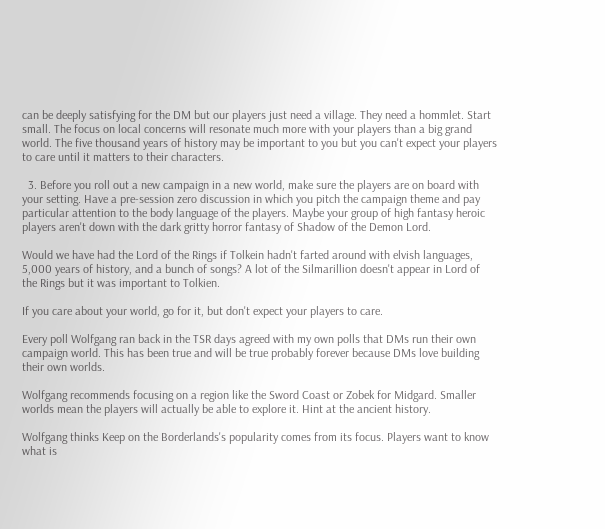can be deeply satisfying for the DM but our players just need a village. They need a hommlet. Start small. The focus on local concerns will resonate much more with your players than a big grand world. The five thousand years of history may be important to you but you can't expect your players to care until it matters to their characters.

  3. Before you roll out a new campaign in a new world, make sure the players are on board with your setting. Have a pre-session zero discussion in which you pitch the campaign theme and pay particular attention to the body language of the players. Maybe your group of high fantasy heroic players aren't down with the dark gritty horror fantasy of Shadow of the Demon Lord.

Would we have had the Lord of the Rings if Tolkein hadn't farted around with elvish languages, 5,000 years of history, and a bunch of songs? A lot of the Silmarillion doesn't appear in Lord of the Rings but it was important to Tolkien.

If you care about your world, go for it, but don't expect your players to care.

Every poll Wolfgang ran back in the TSR days agreed with my own polls that DMs run their own campaign world. This has been true and will be true probably forever because DMs love building their own worlds.

Wolfgang recommends focusing on a region like the Sword Coast or Zobek for Midgard. Smaller worlds mean the players will actually be able to explore it. Hint at the ancient history.

Wolfgang thinks Keep on the Borderlands's popularity comes from its focus. Players want to know what is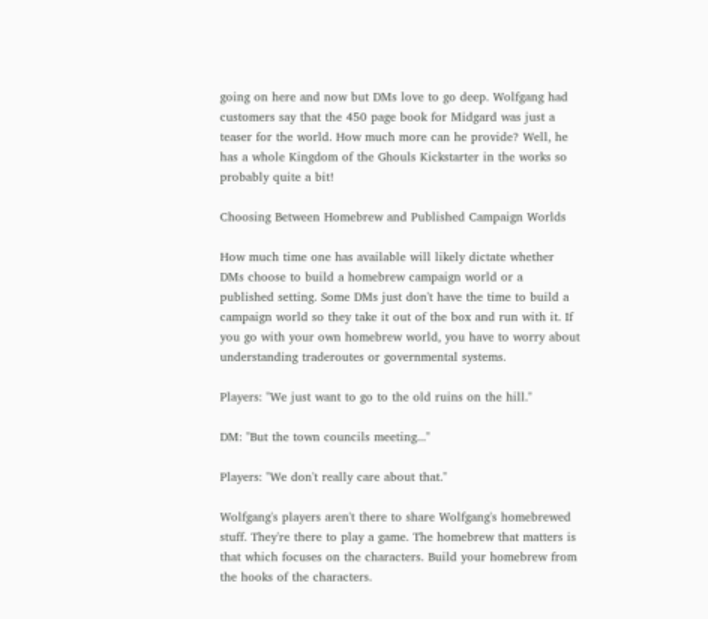going on here and now but DMs love to go deep. Wolfgang had customers say that the 450 page book for Midgard was just a teaser for the world. How much more can he provide? Well, he has a whole Kingdom of the Ghouls Kickstarter in the works so probably quite a bit!

Choosing Between Homebrew and Published Campaign Worlds

How much time one has available will likely dictate whether DMs choose to build a homebrew campaign world or a published setting. Some DMs just don't have the time to build a campaign world so they take it out of the box and run with it. If you go with your own homebrew world, you have to worry about understanding traderoutes or governmental systems.

Players: "We just want to go to the old ruins on the hill."

DM: "But the town councils meeting..."

Players: "We don't really care about that."

Wolfgang's players aren't there to share Wolfgang's homebrewed stuff. They're there to play a game. The homebrew that matters is that which focuses on the characters. Build your homebrew from the hooks of the characters.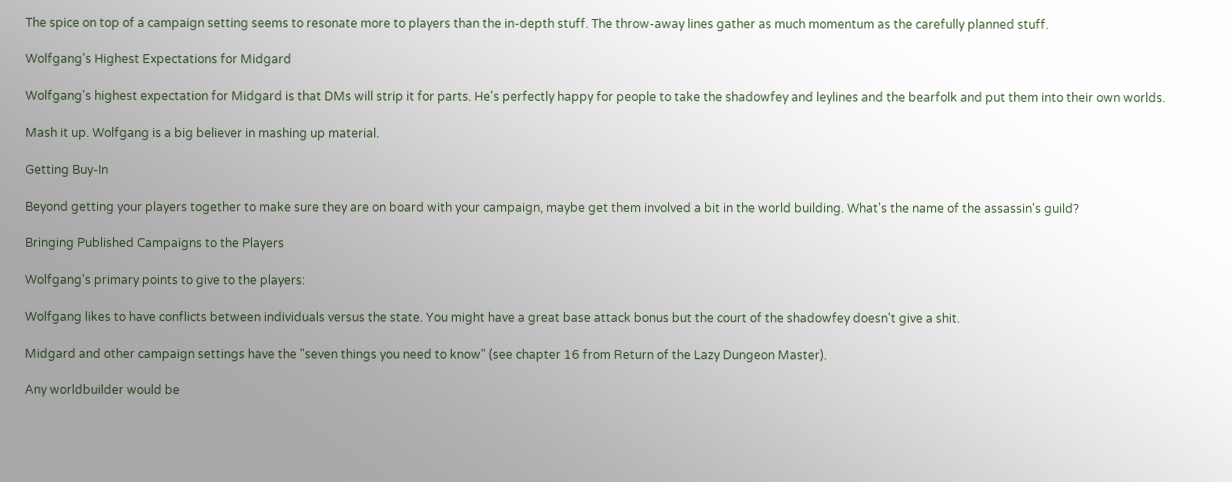The spice on top of a campaign setting seems to resonate more to players than the in-depth stuff. The throw-away lines gather as much momentum as the carefully planned stuff.

Wolfgang's Highest Expectations for Midgard

Wolfgang's highest expectation for Midgard is that DMs will strip it for parts. He's perfectly happy for people to take the shadowfey and leylines and the bearfolk and put them into their own worlds.

Mash it up. Wolfgang is a big believer in mashing up material.

Getting Buy-In

Beyond getting your players together to make sure they are on board with your campaign, maybe get them involved a bit in the world building. What's the name of the assassin's guild?

Bringing Published Campaigns to the Players

Wolfgang's primary points to give to the players:

Wolfgang likes to have conflicts between individuals versus the state. You might have a great base attack bonus but the court of the shadowfey doesn't give a shit.

Midgard and other campaign settings have the "seven things you need to know" (see chapter 16 from Return of the Lazy Dungeon Master).

Any worldbuilder would be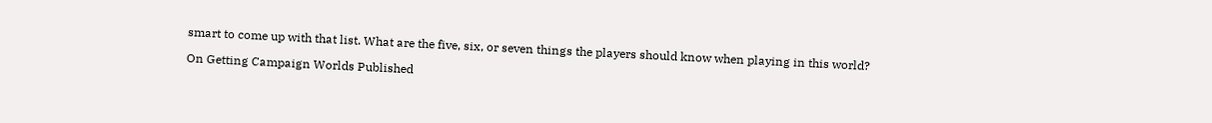smart to come up with that list. What are the five, six, or seven things the players should know when playing in this world?

On Getting Campaign Worlds Published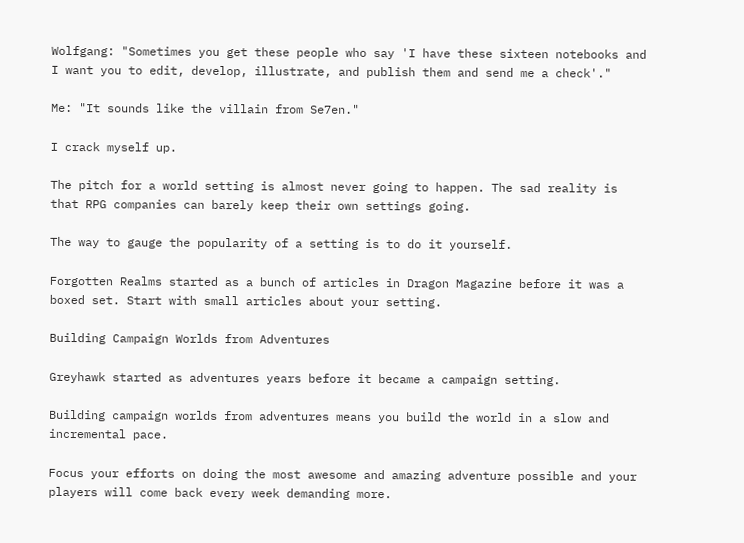Wolfgang: "Sometimes you get these people who say 'I have these sixteen notebooks and I want you to edit, develop, illustrate, and publish them and send me a check'."

Me: "It sounds like the villain from Se7en."

I crack myself up.

The pitch for a world setting is almost never going to happen. The sad reality is that RPG companies can barely keep their own settings going.

The way to gauge the popularity of a setting is to do it yourself.

Forgotten Realms started as a bunch of articles in Dragon Magazine before it was a boxed set. Start with small articles about your setting.

Building Campaign Worlds from Adventures

Greyhawk started as adventures years before it became a campaign setting.

Building campaign worlds from adventures means you build the world in a slow and incremental pace.

Focus your efforts on doing the most awesome and amazing adventure possible and your players will come back every week demanding more.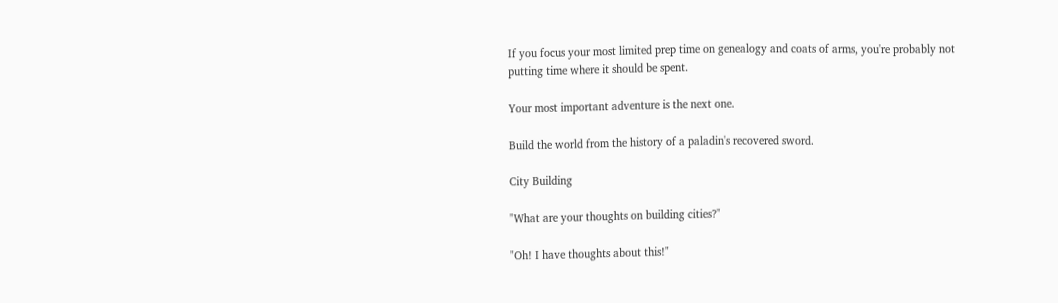If you focus your most limited prep time on genealogy and coats of arms, you're probably not putting time where it should be spent.

Your most important adventure is the next one.

Build the world from the history of a paladin's recovered sword.

City Building

"What are your thoughts on building cities?"

"Oh! I have thoughts about this!"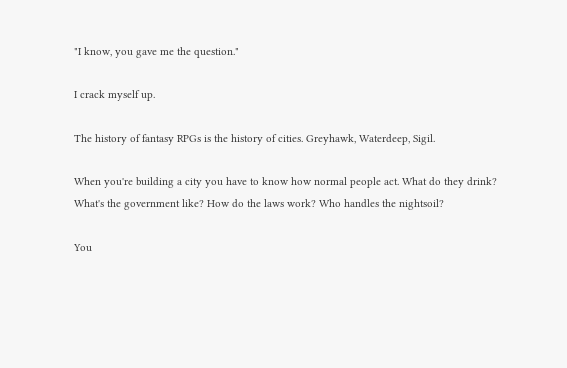"I know, you gave me the question."

I crack myself up.

The history of fantasy RPGs is the history of cities. Greyhawk, Waterdeep, Sigil.

When you're building a city you have to know how normal people act. What do they drink? What's the government like? How do the laws work? Who handles the nightsoil?

You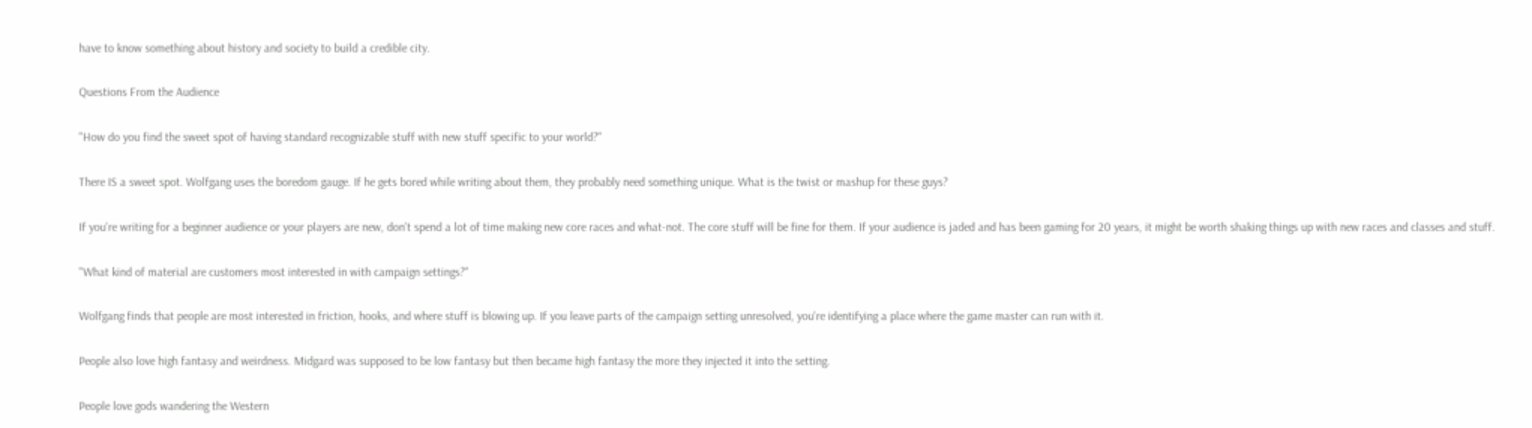have to know something about history and society to build a credible city.

Questions From the Audience

"How do you find the sweet spot of having standard recognizable stuff with new stuff specific to your world?"

There IS a sweet spot. Wolfgang uses the boredom gauge. If he gets bored while writing about them, they probably need something unique. What is the twist or mashup for these guys?

If you're writing for a beginner audience or your players are new, don't spend a lot of time making new core races and what-not. The core stuff will be fine for them. If your audience is jaded and has been gaming for 20 years, it might be worth shaking things up with new races and classes and stuff.

"What kind of material are customers most interested in with campaign settings?"

Wolfgang finds that people are most interested in friction, hooks, and where stuff is blowing up. If you leave parts of the campaign setting unresolved, you're identifying a place where the game master can run with it.

People also love high fantasy and weirdness. Midgard was supposed to be low fantasy but then became high fantasy the more they injected it into the setting.

People love gods wandering the Western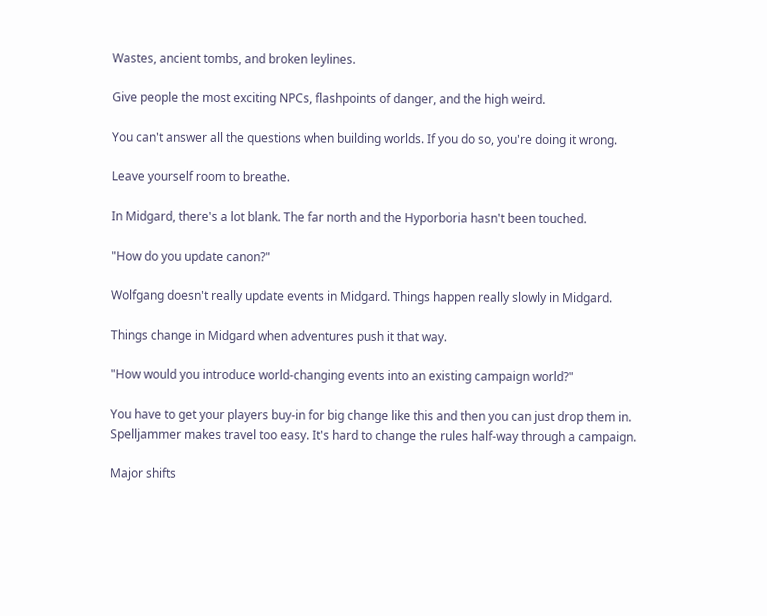Wastes, ancient tombs, and broken leylines.

Give people the most exciting NPCs, flashpoints of danger, and the high weird.

You can't answer all the questions when building worlds. If you do so, you're doing it wrong.

Leave yourself room to breathe.

In Midgard, there's a lot blank. The far north and the Hyporboria hasn't been touched.

"How do you update canon?"

Wolfgang doesn't really update events in Midgard. Things happen really slowly in Midgard.

Things change in Midgard when adventures push it that way.

"How would you introduce world-changing events into an existing campaign world?"

You have to get your players buy-in for big change like this and then you can just drop them in. Spelljammer makes travel too easy. It's hard to change the rules half-way through a campaign.

Major shifts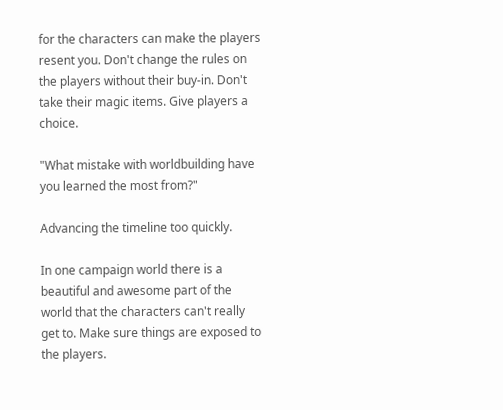for the characters can make the players resent you. Don't change the rules on the players without their buy-in. Don't take their magic items. Give players a choice.

"What mistake with worldbuilding have you learned the most from?"

Advancing the timeline too quickly.

In one campaign world there is a beautiful and awesome part of the world that the characters can't really get to. Make sure things are exposed to the players.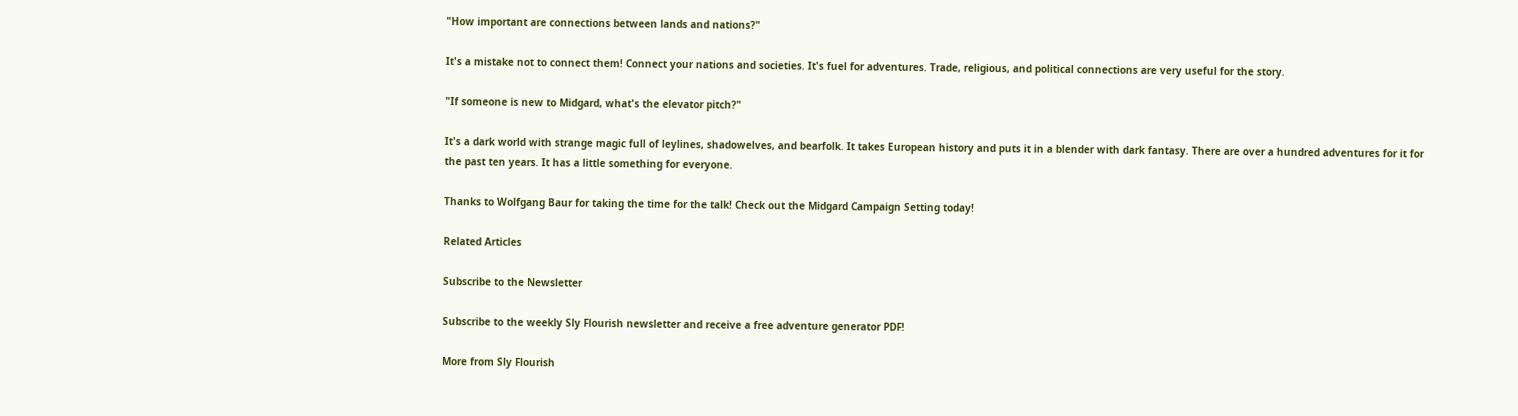"How important are connections between lands and nations?"

It's a mistake not to connect them! Connect your nations and societies. It's fuel for adventures. Trade, religious, and political connections are very useful for the story.

"If someone is new to Midgard, what's the elevator pitch?"

It's a dark world with strange magic full of leylines, shadowelves, and bearfolk. It takes European history and puts it in a blender with dark fantasy. There are over a hundred adventures for it for the past ten years. It has a little something for everyone.

Thanks to Wolfgang Baur for taking the time for the talk! Check out the Midgard Campaign Setting today!

Related Articles

Subscribe to the Newsletter

Subscribe to the weekly Sly Flourish newsletter and receive a free adventure generator PDF!

More from Sly Flourish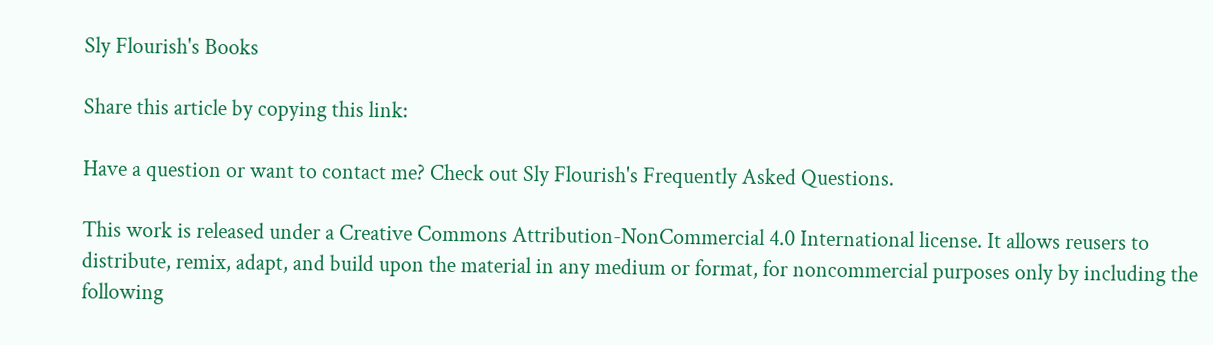Sly Flourish's Books

Share this article by copying this link:

Have a question or want to contact me? Check out Sly Flourish's Frequently Asked Questions.

This work is released under a Creative Commons Attribution-NonCommercial 4.0 International license. It allows reusers to distribute, remix, adapt, and build upon the material in any medium or format, for noncommercial purposes only by including the following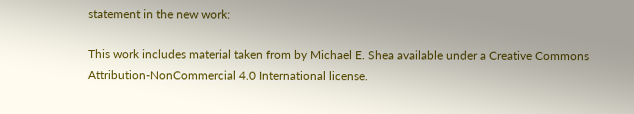statement in the new work:

This work includes material taken from by Michael E. Shea available under a Creative Commons Attribution-NonCommercial 4.0 International license.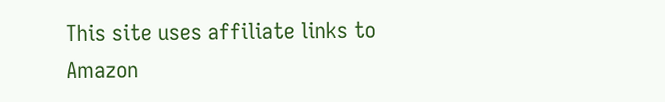This site uses affiliate links to Amazon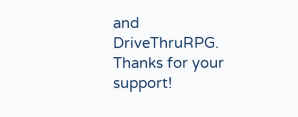and DriveThruRPG. Thanks for your support!